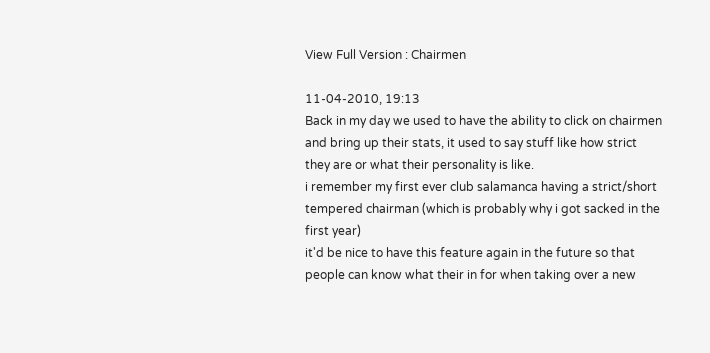View Full Version : Chairmen

11-04-2010, 19:13
Back in my day we used to have the ability to click on chairmen and bring up their stats, it used to say stuff like how strict they are or what their personality is like.
i remember my first ever club salamanca having a strict/short tempered chairman (which is probably why i got sacked in the first year)
it'd be nice to have this feature again in the future so that people can know what their in for when taking over a new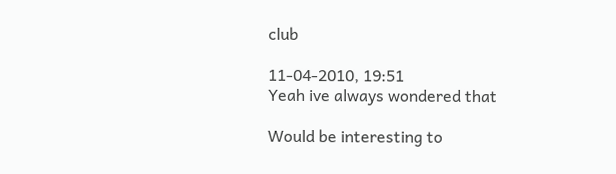club

11-04-2010, 19:51
Yeah ive always wondered that

Would be interesting to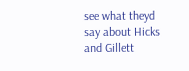see what theyd say about Hicks and Gillett